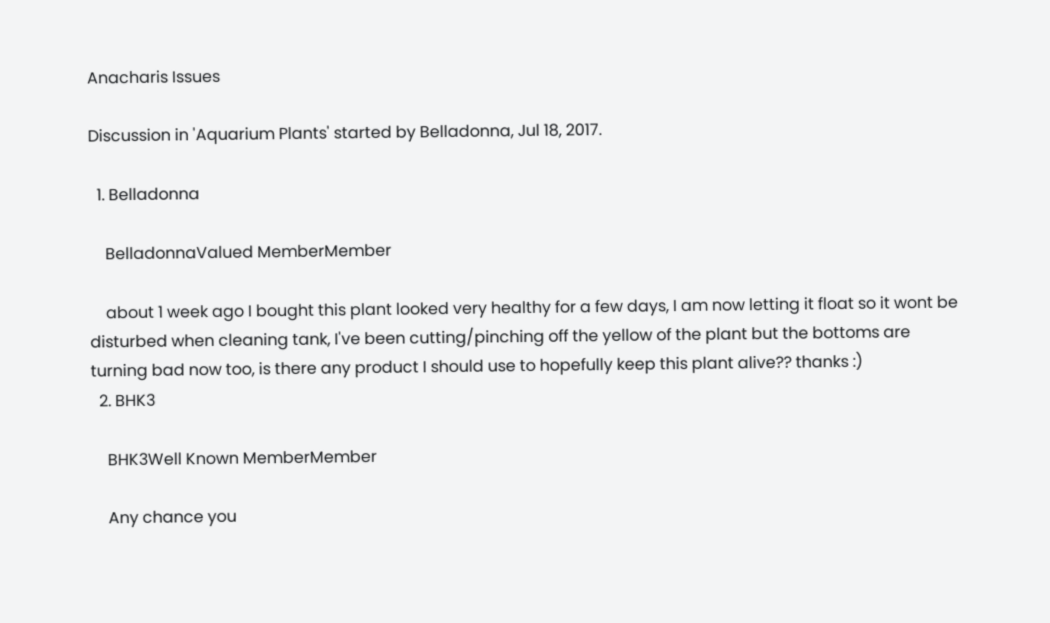Anacharis Issues

Discussion in 'Aquarium Plants' started by Belladonna, Jul 18, 2017.

  1. Belladonna

    BelladonnaValued MemberMember

    about 1 week ago I bought this plant looked very healthy for a few days, I am now letting it float so it wont be disturbed when cleaning tank, I've been cutting/pinching off the yellow of the plant but the bottoms are turning bad now too, is there any product I should use to hopefully keep this plant alive?? thanks :)
  2. BHK3

    BHK3Well Known MemberMember

    Any chance you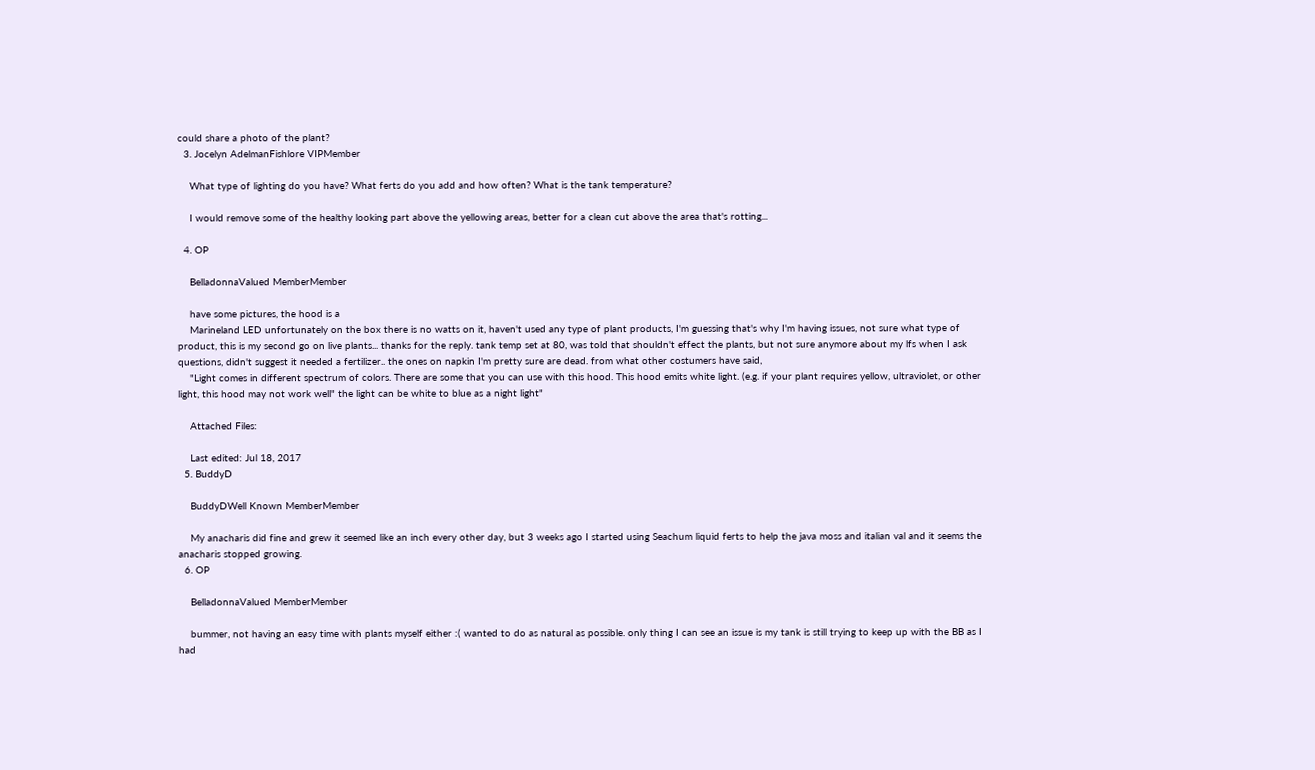could share a photo of the plant?
  3. Jocelyn AdelmanFishlore VIPMember

    What type of lighting do you have? What ferts do you add and how often? What is the tank temperature?

    I would remove some of the healthy looking part above the yellowing areas, better for a clean cut above the area that's rotting...

  4. OP

    BelladonnaValued MemberMember

    have some pictures, the hood is a
    Marineland LED unfortunately on the box there is no watts on it, haven't used any type of plant products, I'm guessing that's why I'm having issues, not sure what type of product, this is my second go on live plants... thanks for the reply. tank temp set at 80, was told that shouldn't effect the plants, but not sure anymore about my lfs when I ask questions, didn't suggest it needed a fertilizer.. the ones on napkin I'm pretty sure are dead. from what other costumers have said,
    "Light comes in different spectrum of colors. There are some that you can use with this hood. This hood emits white light. (e.g. if your plant requires yellow, ultraviolet, or other light, this hood may not work well" the light can be white to blue as a night light"

    Attached Files:

    Last edited: Jul 18, 2017
  5. BuddyD

    BuddyDWell Known MemberMember

    My anacharis did fine and grew it seemed like an inch every other day, but 3 weeks ago I started using Seachum liquid ferts to help the java moss and italian val and it seems the anacharis stopped growing.
  6. OP

    BelladonnaValued MemberMember

    bummer, not having an easy time with plants myself either :( wanted to do as natural as possible. only thing I can see an issue is my tank is still trying to keep up with the BB as I had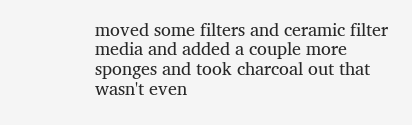moved some filters and ceramic filter media and added a couple more sponges and took charcoal out that wasn't even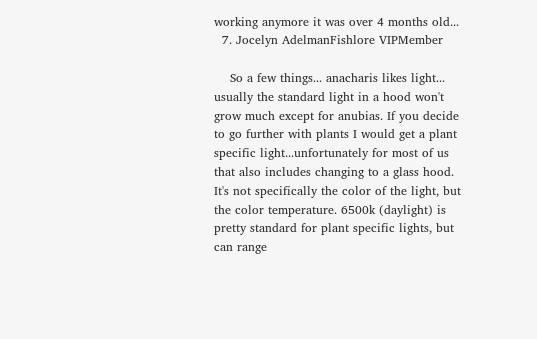working anymore it was over 4 months old...
  7. Jocelyn AdelmanFishlore VIPMember

    So a few things... anacharis likes light... usually the standard light in a hood won't grow much except for anubias. If you decide to go further with plants I would get a plant specific light...unfortunately for most of us that also includes changing to a glass hood. It's not specifically the color of the light, but the color temperature. 6500k (daylight) is pretty standard for plant specific lights, but can range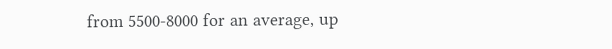from 5500-8000 for an average, up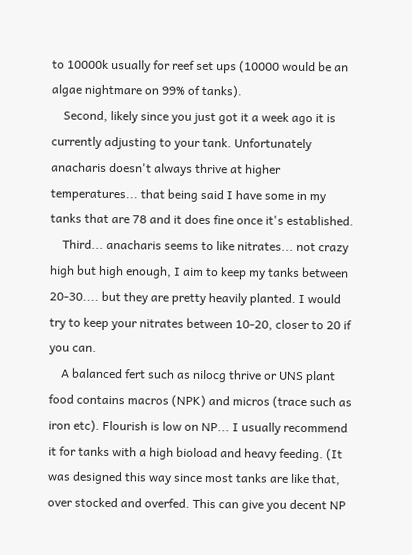to 10000k usually for reef set ups (10000 would be an algae nightmare on 99% of tanks).
    Second, likely since you just got it a week ago it is currently adjusting to your tank. Unfortunately anacharis doesn't always thrive at higher temperatures... that being said I have some in my tanks that are 78 and it does fine once it's established.
    Third... anacharis seems to like nitrates... not crazy high but high enough, I aim to keep my tanks between 20-30.... but they are pretty heavily planted. I would try to keep your nitrates between 10-20, closer to 20 if you can.
    A balanced fert such as nilocg thrive or UNS plant food contains macros (NPK) and micros (trace such as iron etc). Flourish is low on NP... I usually recommend it for tanks with a high bioload and heavy feeding. (It was designed this way since most tanks are like that, over stocked and overfed. This can give you decent NP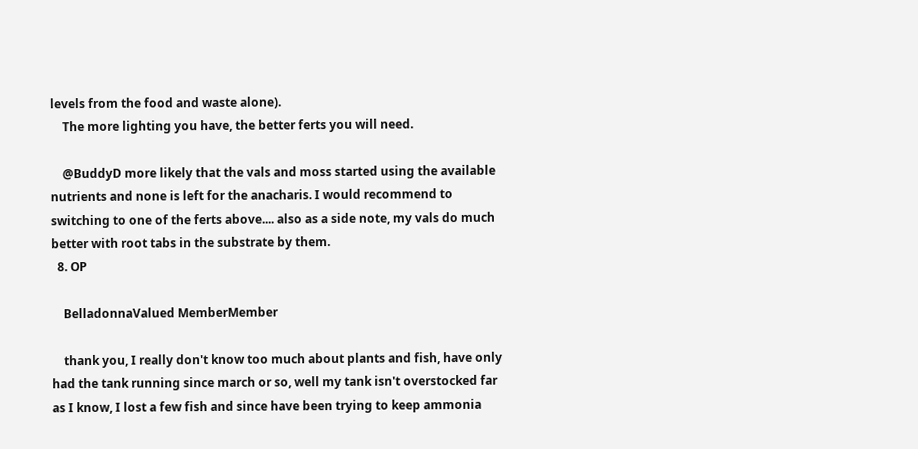levels from the food and waste alone).
    The more lighting you have, the better ferts you will need.

    @BuddyD more likely that the vals and moss started using the available nutrients and none is left for the anacharis. I would recommend to switching to one of the ferts above.... also as a side note, my vals do much better with root tabs in the substrate by them.
  8. OP

    BelladonnaValued MemberMember

    thank you, I really don't know too much about plants and fish, have only had the tank running since march or so, well my tank isn't overstocked far as I know, I lost a few fish and since have been trying to keep ammonia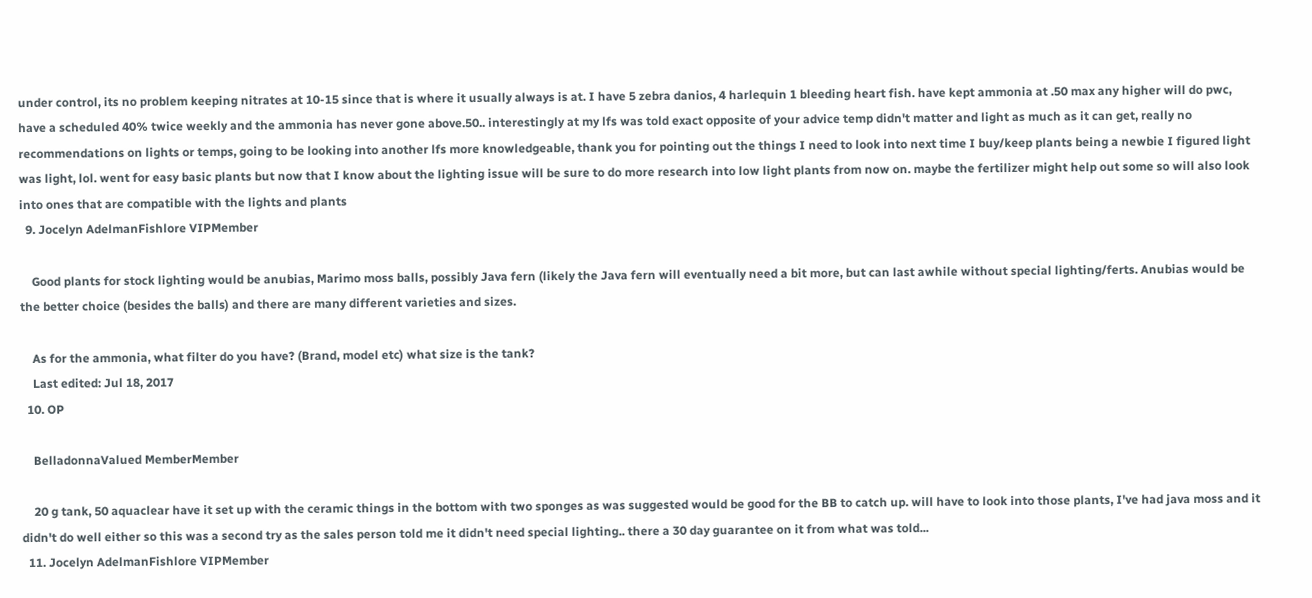under control, its no problem keeping nitrates at 10-15 since that is where it usually always is at. I have 5 zebra danios, 4 harlequin 1 bleeding heart fish. have kept ammonia at .50 max any higher will do pwc, have a scheduled 40% twice weekly and the ammonia has never gone above.50.. interestingly at my lfs was told exact opposite of your advice temp didn't matter and light as much as it can get, really no recommendations on lights or temps, going to be looking into another lfs more knowledgeable, thank you for pointing out the things I need to look into next time I buy/keep plants being a newbie I figured light was light, lol. went for easy basic plants but now that I know about the lighting issue will be sure to do more research into low light plants from now on. maybe the fertilizer might help out some so will also look into ones that are compatible with the lights and plants
  9. Jocelyn AdelmanFishlore VIPMember

    Good plants for stock lighting would be anubias, Marimo moss balls, possibly Java fern (likely the Java fern will eventually need a bit more, but can last awhile without special lighting/ferts. Anubias would be the better choice (besides the balls) and there are many different varieties and sizes.

    As for the ammonia, what filter do you have? (Brand, model etc) what size is the tank?
    Last edited: Jul 18, 2017
  10. OP

    BelladonnaValued MemberMember

    20 g tank, 50 aquaclear have it set up with the ceramic things in the bottom with two sponges as was suggested would be good for the BB to catch up. will have to look into those plants, I've had java moss and it didn't do well either so this was a second try as the sales person told me it didn't need special lighting.. there a 30 day guarantee on it from what was told...
  11. Jocelyn AdelmanFishlore VIPMember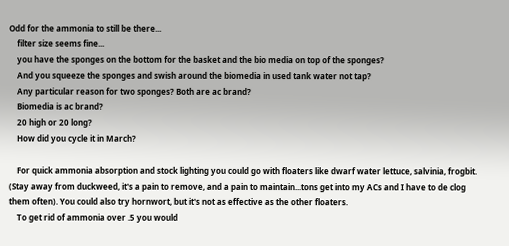Odd for the ammonia to still be there...
    filter size seems fine...
    you have the sponges on the bottom for the basket and the bio media on top of the sponges?
    And you squeeze the sponges and swish around the biomedia in used tank water not tap?
    Any particular reason for two sponges? Both are ac brand?
    Biomedia is ac brand?
    20 high or 20 long?
    How did you cycle it in March?

    For quick ammonia absorption and stock lighting you could go with floaters like dwarf water lettuce, salvinia, frogbit. (Stay away from duckweed, it's a pain to remove, and a pain to maintain...tons get into my ACs and I have to de clog them often). You could also try hornwort, but it's not as effective as the other floaters.
    To get rid of ammonia over .5 you would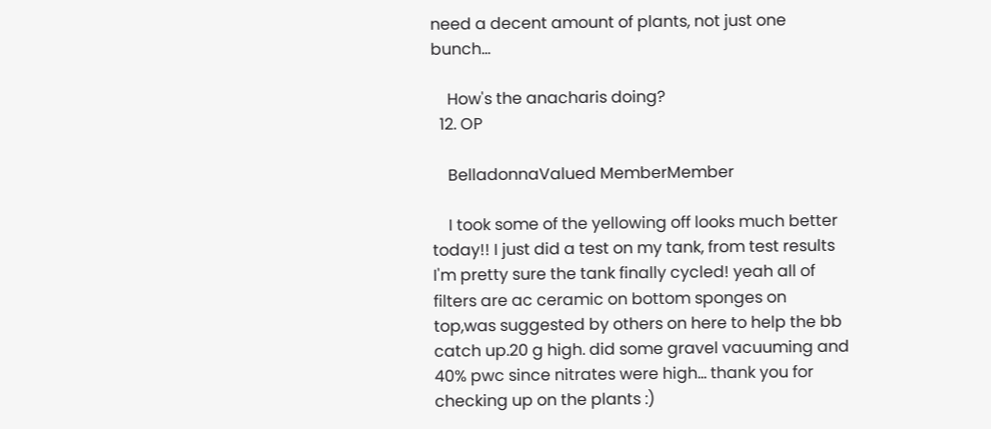need a decent amount of plants, not just one bunch...

    How's the anacharis doing?
  12. OP

    BelladonnaValued MemberMember

    I took some of the yellowing off looks much better today!! I just did a test on my tank, from test results I'm pretty sure the tank finally cycled! yeah all of filters are ac ceramic on bottom sponges on top,was suggested by others on here to help the bb catch up.20 g high. did some gravel vacuuming and 40% pwc since nitrates were high... thank you for checking up on the plants :)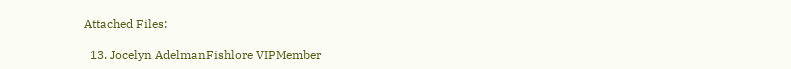Attached Files:

  13. Jocelyn AdelmanFishlore VIPMember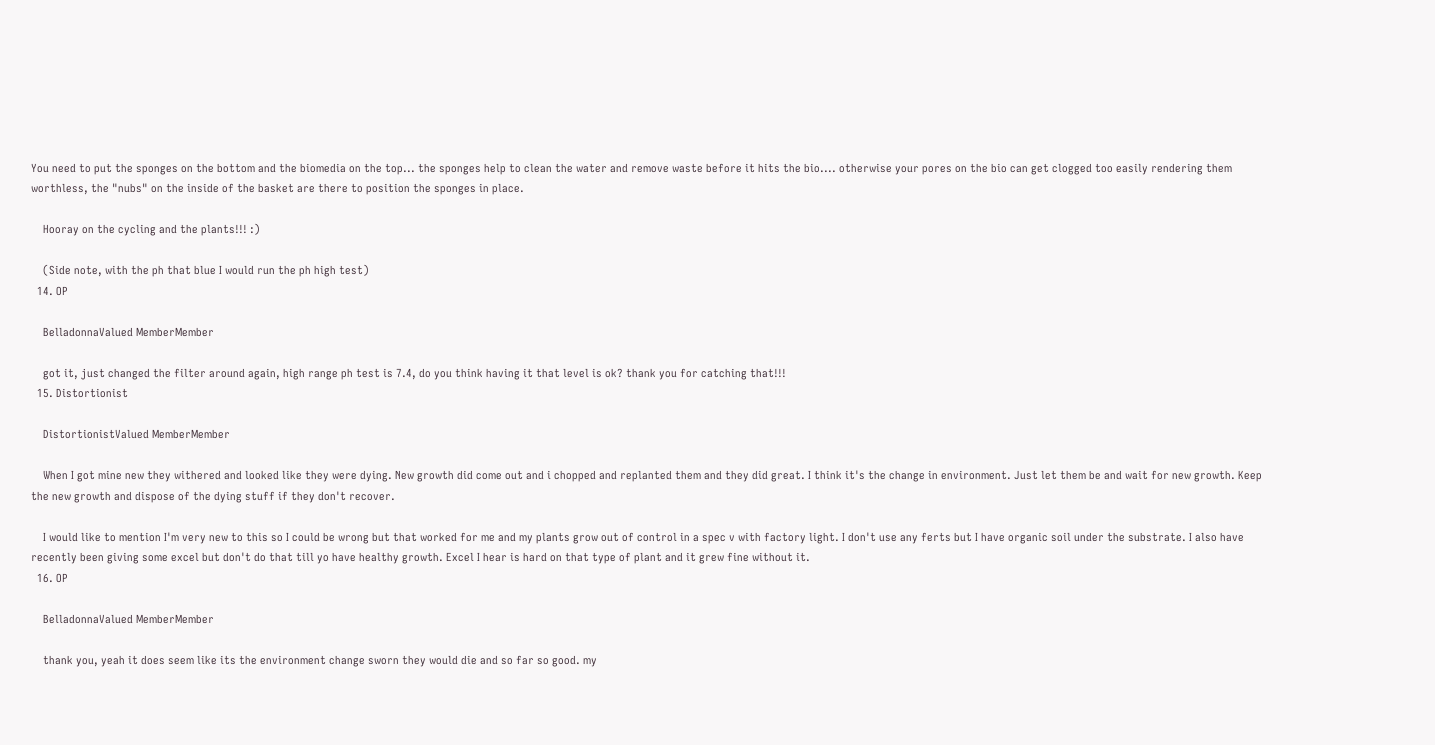You need to put the sponges on the bottom and the biomedia on the top... the sponges help to clean the water and remove waste before it hits the bio.... otherwise your pores on the bio can get clogged too easily rendering them worthless, the "nubs" on the inside of the basket are there to position the sponges in place.

    Hooray on the cycling and the plants!!! :)

    (Side note, with the ph that blue I would run the ph high test)
  14. OP

    BelladonnaValued MemberMember

    got it, just changed the filter around again, high range ph test is 7.4, do you think having it that level is ok? thank you for catching that!!!
  15. Distortionist

    DistortionistValued MemberMember

    When I got mine new they withered and looked like they were dying. New growth did come out and i chopped and replanted them and they did great. I think it's the change in environment. Just let them be and wait for new growth. Keep the new growth and dispose of the dying stuff if they don't recover.

    I would like to mention I'm very new to this so I could be wrong but that worked for me and my plants grow out of control in a spec v with factory light. I don't use any ferts but I have organic soil under the substrate. I also have recently been giving some excel but don't do that till yo have healthy growth. Excel I hear is hard on that type of plant and it grew fine without it.
  16. OP

    BelladonnaValued MemberMember

    thank you, yeah it does seem like its the environment change sworn they would die and so far so good. my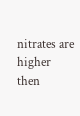nitrates are higher then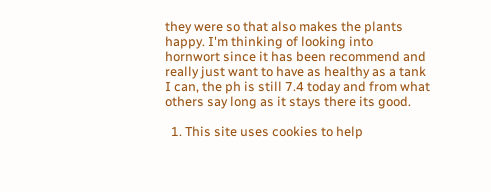they were so that also makes the plants happy. I'm thinking of looking into hornwort since it has been recommend and really just want to have as healthy as a tank I can, the ph is still 7.4 today and from what others say long as it stays there its good.

  1. This site uses cookies to help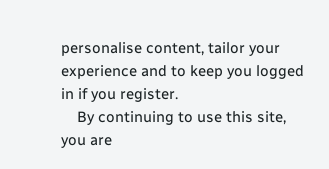personalise content, tailor your experience and to keep you logged in if you register.
    By continuing to use this site, you are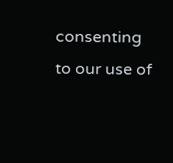consenting to our use of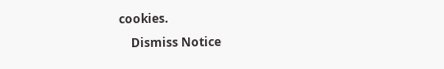cookies.
    Dismiss Notice